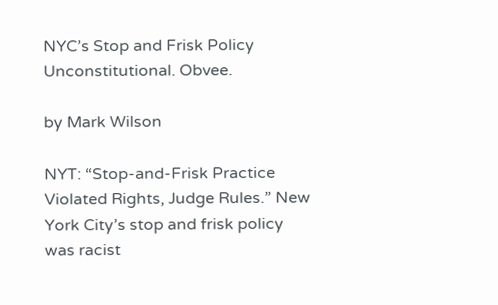NYC’s Stop and Frisk Policy Unconstitutional. Obvee.

by Mark Wilson

NYT: “Stop-and-Frisk Practice Violated Rights, Judge Rules.” New York City’s stop and frisk policy was racist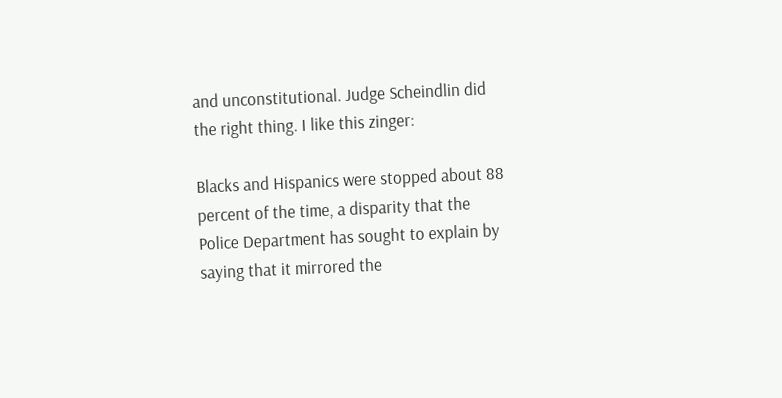and unconstitutional. Judge Scheindlin did the right thing. I like this zinger:

Blacks and Hispanics were stopped about 88 percent of the time, a disparity that the Police Department has sought to explain by saying that it mirrored the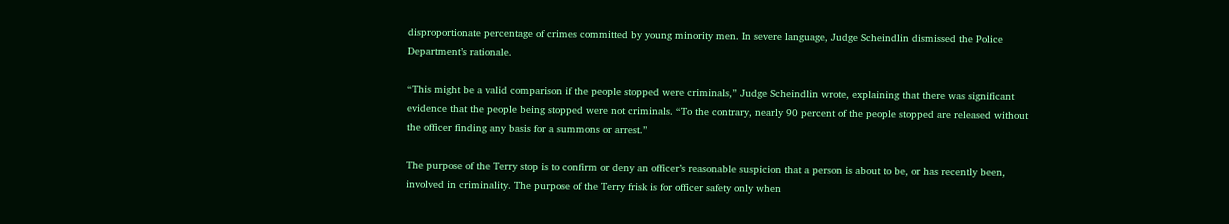disproportionate percentage of crimes committed by young minority men. In severe language, Judge Scheindlin dismissed the Police Department’s rationale.

“This might be a valid comparison if the people stopped were criminals,” Judge Scheindlin wrote, explaining that there was significant evidence that the people being stopped were not criminals. “To the contrary, nearly 90 percent of the people stopped are released without the officer finding any basis for a summons or arrest.”

The purpose of the Terry stop is to confirm or deny an officer’s reasonable suspicion that a person is about to be, or has recently been, involved in criminality. The purpose of the Terry frisk is for officer safety only when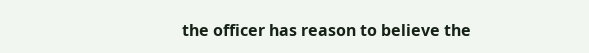the officer has reason to believe the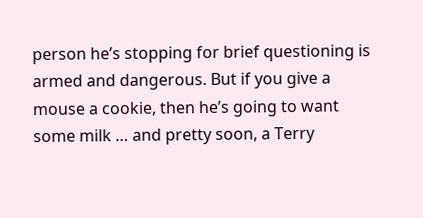person he’s stopping for brief questioning is armed and dangerous. But if you give a mouse a cookie, then he’s going to want some milk … and pretty soon, a Terry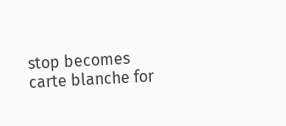stop becomes carte blanche for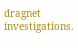dragnet investigations.